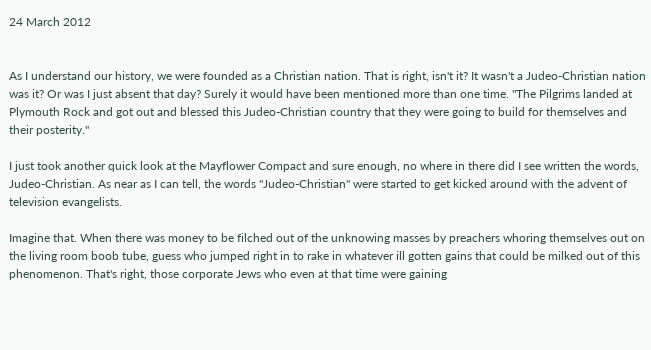24 March 2012


As I understand our history, we were founded as a Christian nation. That is right, isn't it? It wasn't a Judeo-Christian nation was it? Or was I just absent that day? Surely it would have been mentioned more than one time. "The Pilgrims landed at Plymouth Rock and got out and blessed this Judeo-Christian country that they were going to build for themselves and their posterity."

I just took another quick look at the Mayflower Compact and sure enough, no where in there did I see written the words, Judeo-Christian. As near as I can tell, the words "Judeo-Christian" were started to get kicked around with the advent of television evangelists.

Imagine that. When there was money to be filched out of the unknowing masses by preachers whoring themselves out on the living room boob tube, guess who jumped right in to rake in whatever ill gotten gains that could be milked out of this phenomenon. That's right, those corporate Jews who even at that time were gaining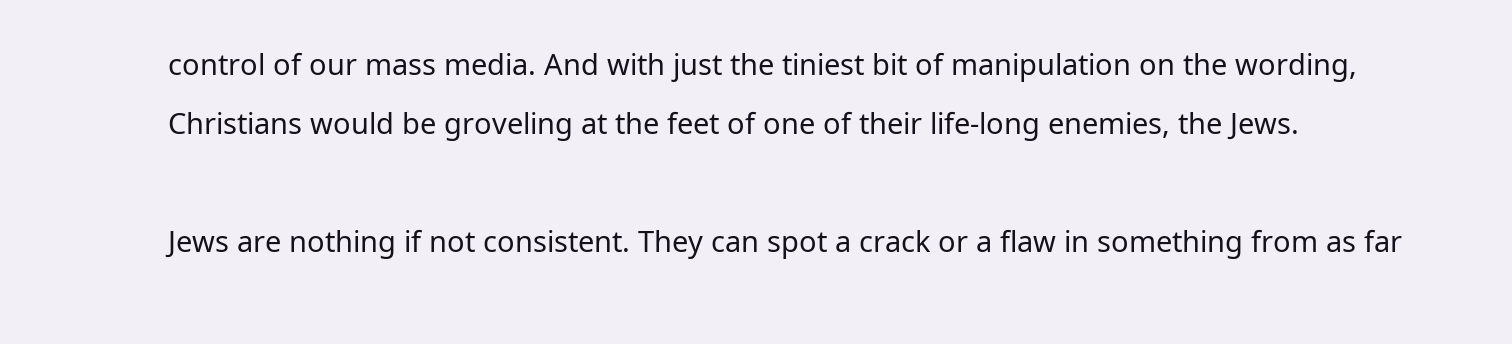control of our mass media. And with just the tiniest bit of manipulation on the wording, Christians would be groveling at the feet of one of their life-long enemies, the Jews.

Jews are nothing if not consistent. They can spot a crack or a flaw in something from as far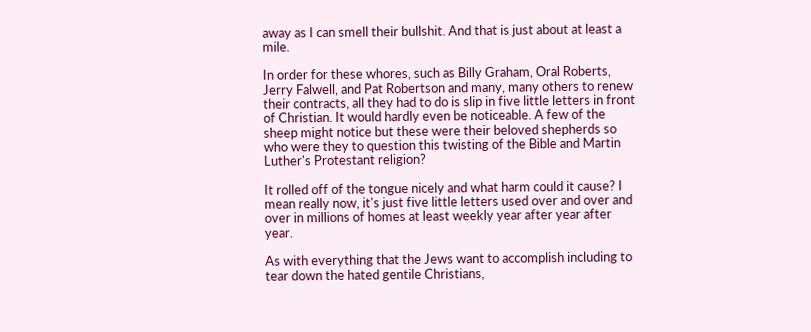away as I can smell their bullshit. And that is just about at least a mile.

In order for these whores, such as Billy Graham, Oral Roberts, Jerry Falwell, and Pat Robertson and many, many others to renew their contracts, all they had to do is slip in five little letters in front of Christian. It would hardly even be noticeable. A few of the sheep might notice but these were their beloved shepherds so who were they to question this twisting of the Bible and Martin Luther's Protestant religion?

It rolled off of the tongue nicely and what harm could it cause? I mean really now, it's just five little letters used over and over and over in millions of homes at least weekly year after year after year.

As with everything that the Jews want to accomplish including to tear down the hated gentile Christians,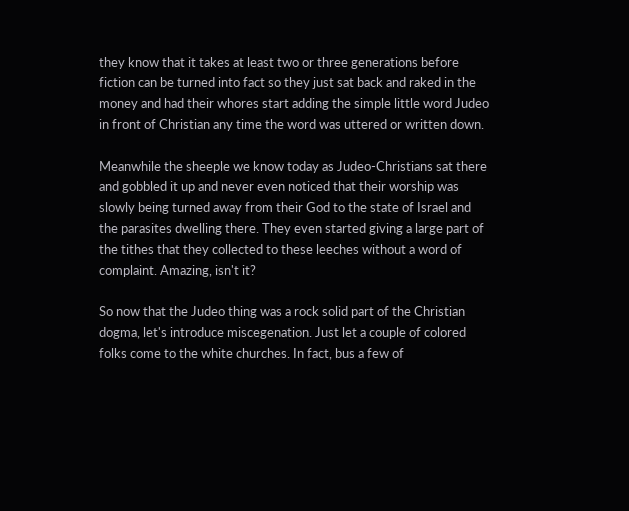they know that it takes at least two or three generations before fiction can be turned into fact so they just sat back and raked in the money and had their whores start adding the simple little word Judeo in front of Christian any time the word was uttered or written down.

Meanwhile the sheeple we know today as Judeo-Christians sat there and gobbled it up and never even noticed that their worship was slowly being turned away from their God to the state of Israel and the parasites dwelling there. They even started giving a large part of the tithes that they collected to these leeches without a word of complaint. Amazing, isn't it?

So now that the Judeo thing was a rock solid part of the Christian dogma, let's introduce miscegenation. Just let a couple of colored folks come to the white churches. In fact, bus a few of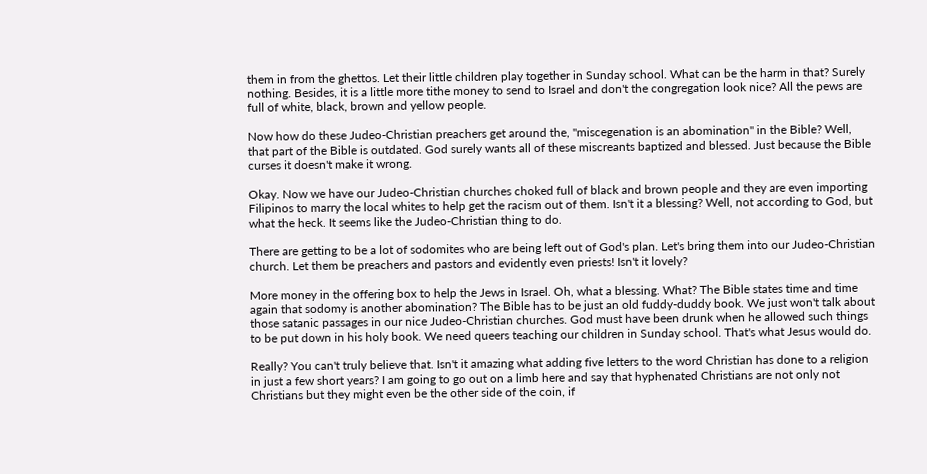them in from the ghettos. Let their little children play together in Sunday school. What can be the harm in that? Surely nothing. Besides, it is a little more tithe money to send to Israel and don't the congregation look nice? All the pews are full of white, black, brown and yellow people.

Now how do these Judeo-Christian preachers get around the, "miscegenation is an abomination" in the Bible? Well, that part of the Bible is outdated. God surely wants all of these miscreants baptized and blessed. Just because the Bible curses it doesn't make it wrong.

Okay. Now we have our Judeo-Christian churches choked full of black and brown people and they are even importing Filipinos to marry the local whites to help get the racism out of them. Isn't it a blessing? Well, not according to God, but what the heck. It seems like the Judeo-Christian thing to do.

There are getting to be a lot of sodomites who are being left out of God's plan. Let's bring them into our Judeo-Christian church. Let them be preachers and pastors and evidently even priests! Isn't it lovely?

More money in the offering box to help the Jews in Israel. Oh, what a blessing. What? The Bible states time and time again that sodomy is another abomination? The Bible has to be just an old fuddy-duddy book. We just won't talk about those satanic passages in our nice Judeo-Christian churches. God must have been drunk when he allowed such things to be put down in his holy book. We need queers teaching our children in Sunday school. That's what Jesus would do.

Really? You can't truly believe that. Isn't it amazing what adding five letters to the word Christian has done to a religion in just a few short years? I am going to go out on a limb here and say that hyphenated Christians are not only not Christians but they might even be the other side of the coin, if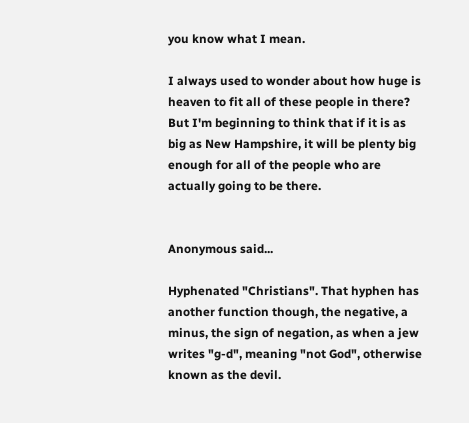you know what I mean.

I always used to wonder about how huge is heaven to fit all of these people in there? But I'm beginning to think that if it is as big as New Hampshire, it will be plenty big enough for all of the people who are actually going to be there.


Anonymous said...

Hyphenated "Christians". That hyphen has another function though, the negative, a minus, the sign of negation, as when a jew writes "g-d", meaning "not God", otherwise known as the devil.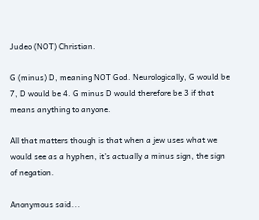Judeo (NOT) Christian.

G (minus) D, meaning NOT God. Neurologically, G would be 7, D would be 4. G minus D would therefore be 3 if that means anything to anyone.

All that matters though is that when a jew uses what we would see as a hyphen, it's actually a minus sign, the sign of negation.

Anonymous said...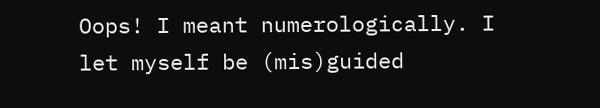Oops! I meant numerologically. I let myself be (mis)guided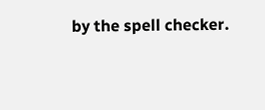by the spell checker.